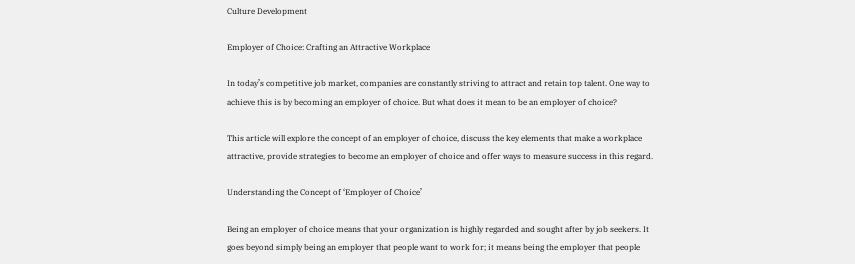Culture Development

Employer of Choice: Crafting an Attractive Workplace

In today’s competitive job market, companies are constantly striving to attract and retain top talent. One way to achieve this is by becoming an employer of choice. But what does it mean to be an employer of choice?

This article will explore the concept of an employer of choice, discuss the key elements that make a workplace attractive, provide strategies to become an employer of choice and offer ways to measure success in this regard.

Understanding the Concept of ‘Employer of Choice’

Being an employer of choice means that your organization is highly regarded and sought after by job seekers. It goes beyond simply being an employer that people want to work for; it means being the employer that people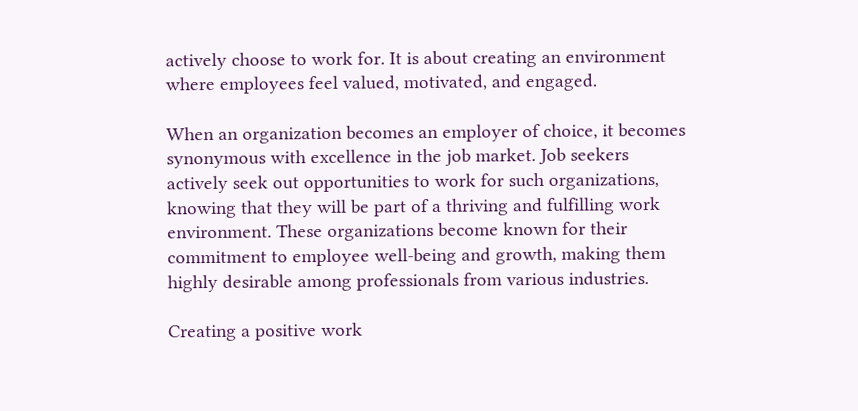actively choose to work for. It is about creating an environment where employees feel valued, motivated, and engaged.

When an organization becomes an employer of choice, it becomes synonymous with excellence in the job market. Job seekers actively seek out opportunities to work for such organizations, knowing that they will be part of a thriving and fulfilling work environment. These organizations become known for their commitment to employee well-being and growth, making them highly desirable among professionals from various industries.

Creating a positive work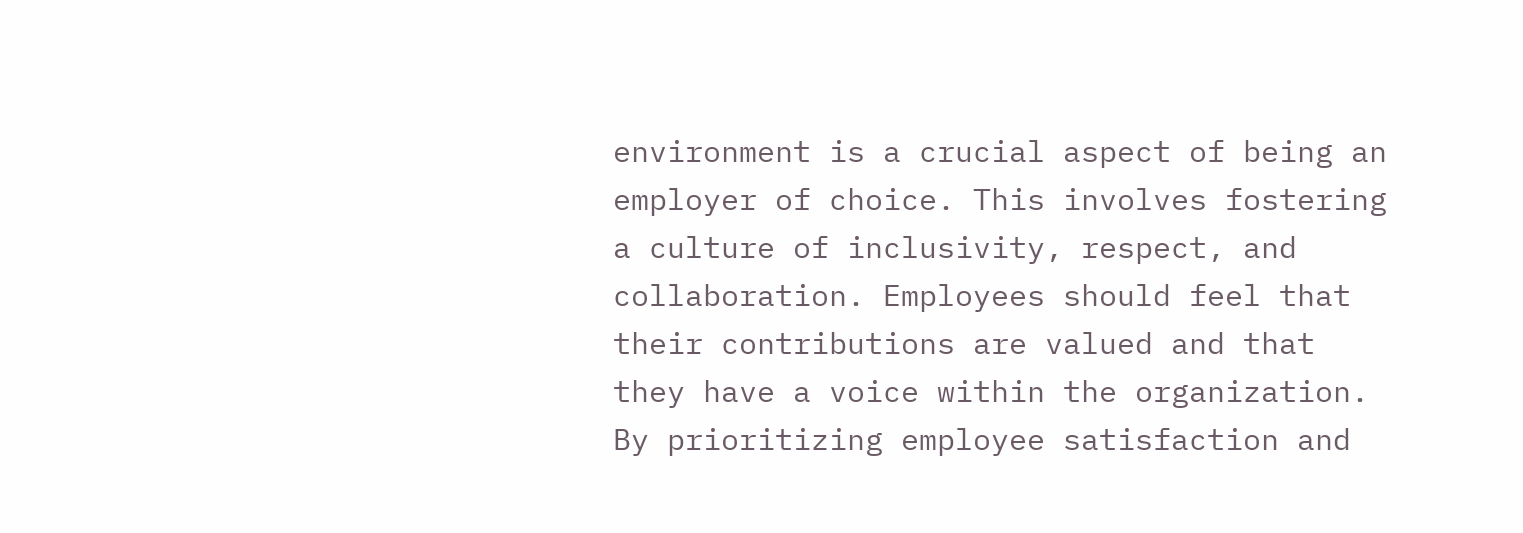environment is a crucial aspect of being an employer of choice. This involves fostering a culture of inclusivity, respect, and collaboration. Employees should feel that their contributions are valued and that they have a voice within the organization. By prioritizing employee satisfaction and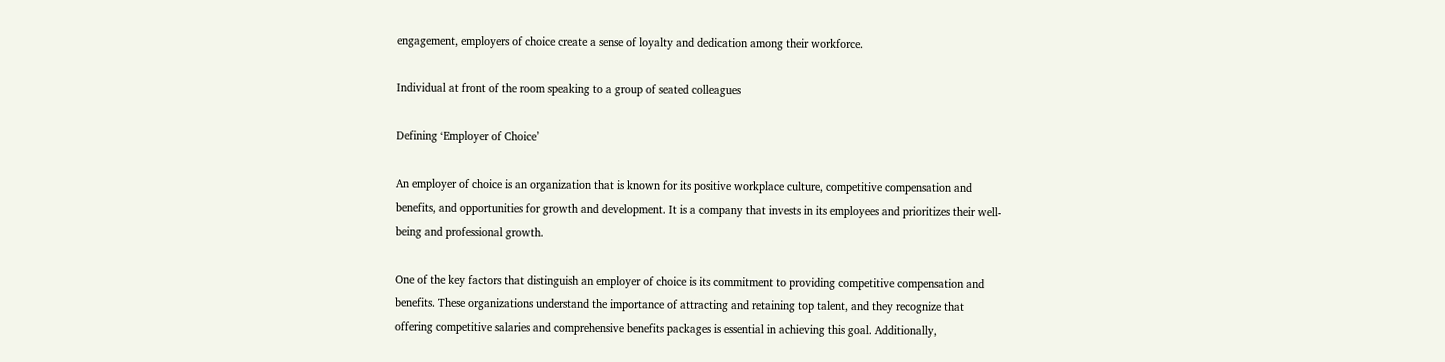engagement, employers of choice create a sense of loyalty and dedication among their workforce.

Individual at front of the room speaking to a group of seated colleagues

Defining ‘Employer of Choice’

An employer of choice is an organization that is known for its positive workplace culture, competitive compensation and benefits, and opportunities for growth and development. It is a company that invests in its employees and prioritizes their well-being and professional growth.

One of the key factors that distinguish an employer of choice is its commitment to providing competitive compensation and benefits. These organizations understand the importance of attracting and retaining top talent, and they recognize that offering competitive salaries and comprehensive benefits packages is essential in achieving this goal. Additionally,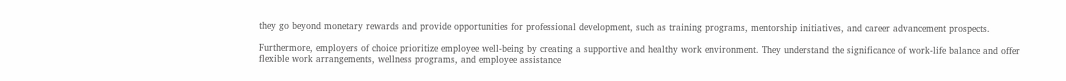they go beyond monetary rewards and provide opportunities for professional development, such as training programs, mentorship initiatives, and career advancement prospects.

Furthermore, employers of choice prioritize employee well-being by creating a supportive and healthy work environment. They understand the significance of work-life balance and offer flexible work arrangements, wellness programs, and employee assistance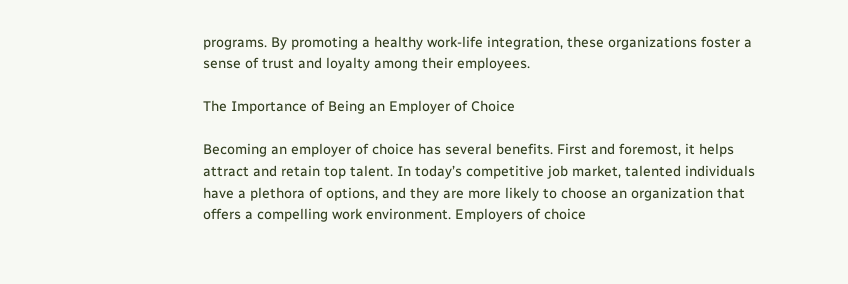programs. By promoting a healthy work-life integration, these organizations foster a sense of trust and loyalty among their employees.

The Importance of Being an Employer of Choice

Becoming an employer of choice has several benefits. First and foremost, it helps attract and retain top talent. In today’s competitive job market, talented individuals have a plethora of options, and they are more likely to choose an organization that offers a compelling work environment. Employers of choice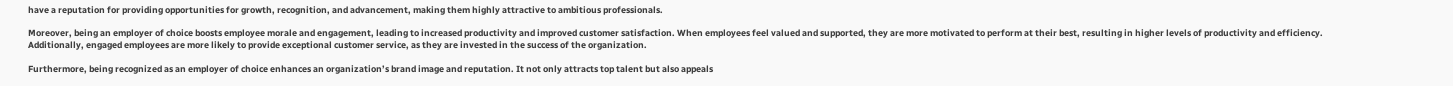have a reputation for providing opportunities for growth, recognition, and advancement, making them highly attractive to ambitious professionals.

Moreover, being an employer of choice boosts employee morale and engagement, leading to increased productivity and improved customer satisfaction. When employees feel valued and supported, they are more motivated to perform at their best, resulting in higher levels of productivity and efficiency. Additionally, engaged employees are more likely to provide exceptional customer service, as they are invested in the success of the organization.

Furthermore, being recognized as an employer of choice enhances an organization’s brand image and reputation. It not only attracts top talent but also appeals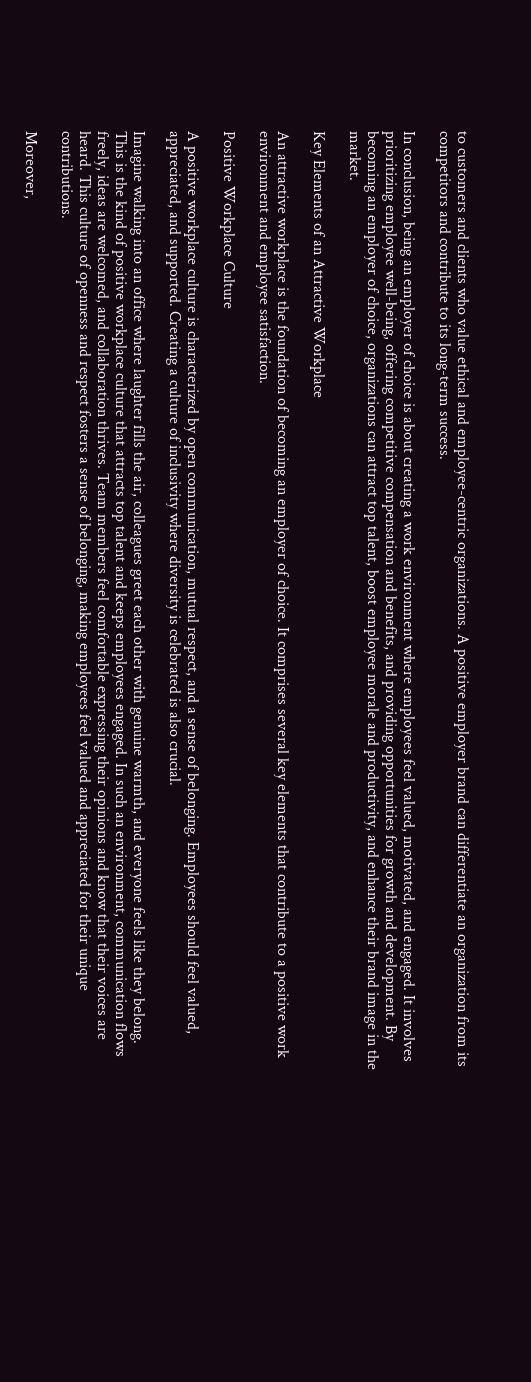to customers and clients who value ethical and employee-centric organizations. A positive employer brand can differentiate an organization from its competitors and contribute to its long-term success.

In conclusion, being an employer of choice is about creating a work environment where employees feel valued, motivated, and engaged. It involves prioritizing employee well-being, offering competitive compensation and benefits, and providing opportunities for growth and development. By becoming an employer of choice, organizations can attract top talent, boost employee morale and productivity, and enhance their brand image in the market.

Key Elements of an Attractive Workplace

An attractive workplace is the foundation of becoming an employer of choice. It comprises several key elements that contribute to a positive work environment and employee satisfaction.

Positive Workplace Culture

A positive workplace culture is characterized by open communication, mutual respect, and a sense of belonging. Employees should feel valued, appreciated, and supported. Creating a culture of inclusivity where diversity is celebrated is also crucial.

Imagine walking into an office where laughter fills the air, colleagues greet each other with genuine warmth, and everyone feels like they belong. This is the kind of positive workplace culture that attracts top talent and keeps employees engaged. In such an environment, communication flows freely, ideas are welcomed, and collaboration thrives. Team members feel comfortable expressing their opinions and know that their voices are heard. This culture of openness and respect fosters a sense of belonging, making employees feel valued and appreciated for their unique contributions.

Moreover,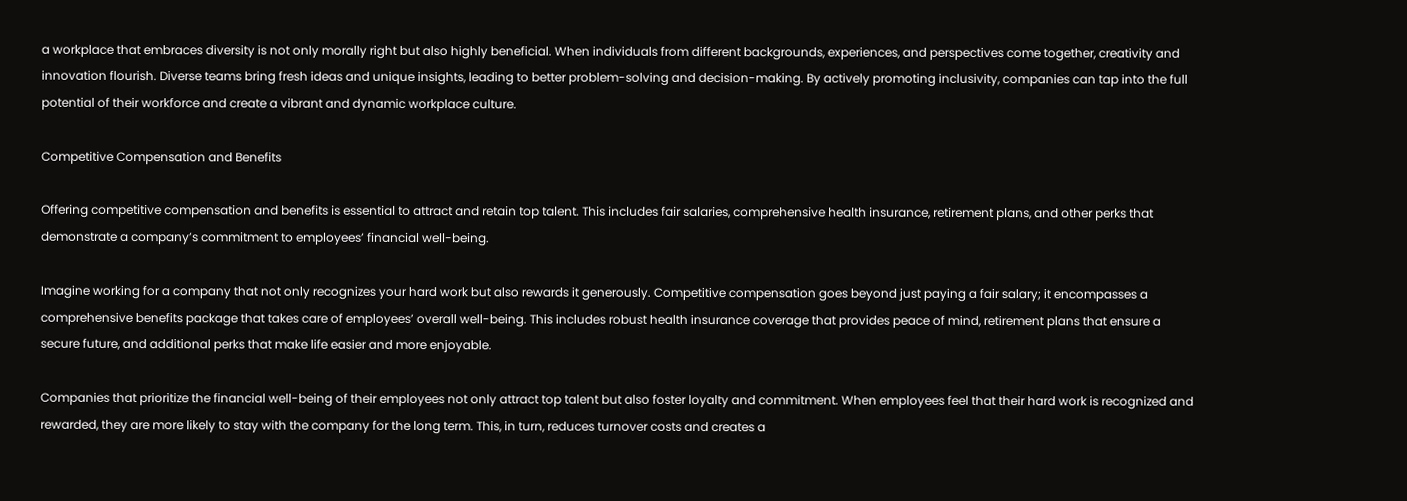a workplace that embraces diversity is not only morally right but also highly beneficial. When individuals from different backgrounds, experiences, and perspectives come together, creativity and innovation flourish. Diverse teams bring fresh ideas and unique insights, leading to better problem-solving and decision-making. By actively promoting inclusivity, companies can tap into the full potential of their workforce and create a vibrant and dynamic workplace culture.

Competitive Compensation and Benefits

Offering competitive compensation and benefits is essential to attract and retain top talent. This includes fair salaries, comprehensive health insurance, retirement plans, and other perks that demonstrate a company’s commitment to employees’ financial well-being.

Imagine working for a company that not only recognizes your hard work but also rewards it generously. Competitive compensation goes beyond just paying a fair salary; it encompasses a comprehensive benefits package that takes care of employees’ overall well-being. This includes robust health insurance coverage that provides peace of mind, retirement plans that ensure a secure future, and additional perks that make life easier and more enjoyable.

Companies that prioritize the financial well-being of their employees not only attract top talent but also foster loyalty and commitment. When employees feel that their hard work is recognized and rewarded, they are more likely to stay with the company for the long term. This, in turn, reduces turnover costs and creates a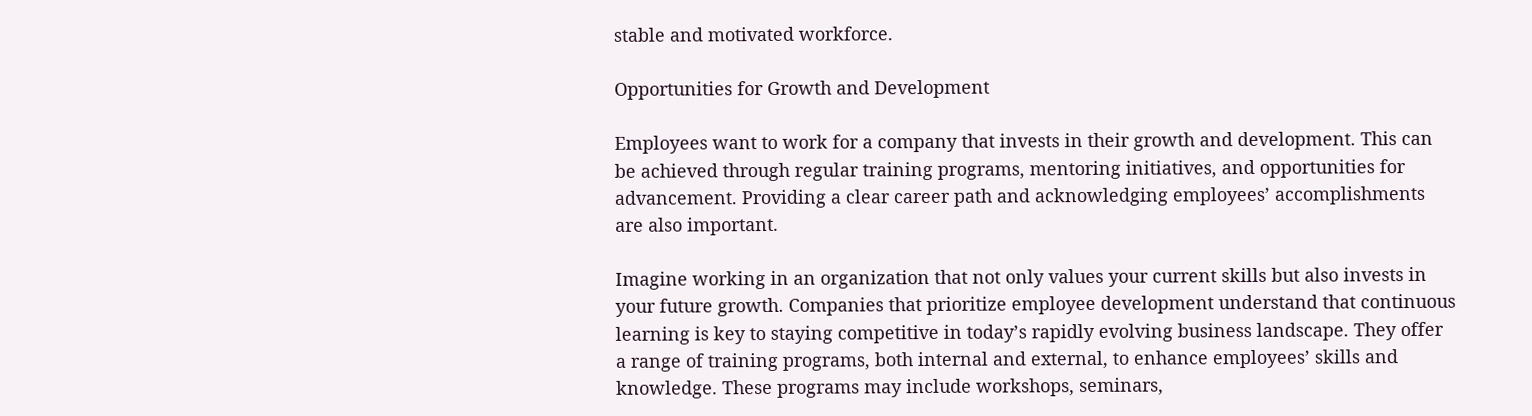stable and motivated workforce.

Opportunities for Growth and Development

Employees want to work for a company that invests in their growth and development. This can be achieved through regular training programs, mentoring initiatives, and opportunities for advancement. Providing a clear career path and acknowledging employees’ accomplishments are also important.

Imagine working in an organization that not only values your current skills but also invests in your future growth. Companies that prioritize employee development understand that continuous learning is key to staying competitive in today’s rapidly evolving business landscape. They offer a range of training programs, both internal and external, to enhance employees’ skills and knowledge. These programs may include workshops, seminars,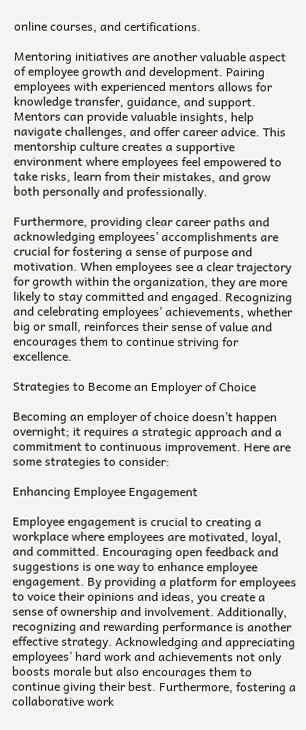online courses, and certifications.

Mentoring initiatives are another valuable aspect of employee growth and development. Pairing employees with experienced mentors allows for knowledge transfer, guidance, and support. Mentors can provide valuable insights, help navigate challenges, and offer career advice. This mentorship culture creates a supportive environment where employees feel empowered to take risks, learn from their mistakes, and grow both personally and professionally.

Furthermore, providing clear career paths and acknowledging employees’ accomplishments are crucial for fostering a sense of purpose and motivation. When employees see a clear trajectory for growth within the organization, they are more likely to stay committed and engaged. Recognizing and celebrating employees’ achievements, whether big or small, reinforces their sense of value and encourages them to continue striving for excellence.

Strategies to Become an Employer of Choice

Becoming an employer of choice doesn’t happen overnight; it requires a strategic approach and a commitment to continuous improvement. Here are some strategies to consider:

Enhancing Employee Engagement

Employee engagement is crucial to creating a workplace where employees are motivated, loyal, and committed. Encouraging open feedback and suggestions is one way to enhance employee engagement. By providing a platform for employees to voice their opinions and ideas, you create a sense of ownership and involvement. Additionally, recognizing and rewarding performance is another effective strategy. Acknowledging and appreciating employees’ hard work and achievements not only boosts morale but also encourages them to continue giving their best. Furthermore, fostering a collaborative work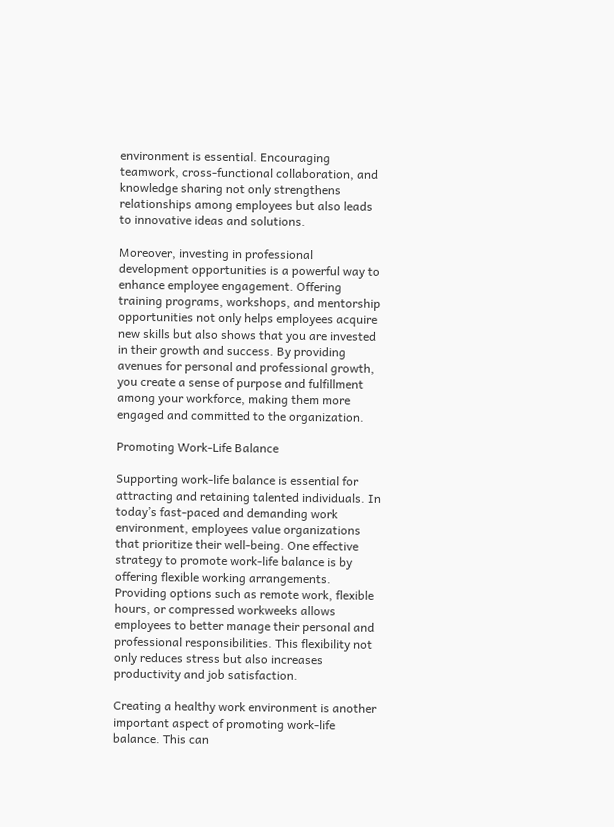environment is essential. Encouraging teamwork, cross-functional collaboration, and knowledge sharing not only strengthens relationships among employees but also leads to innovative ideas and solutions.

Moreover, investing in professional development opportunities is a powerful way to enhance employee engagement. Offering training programs, workshops, and mentorship opportunities not only helps employees acquire new skills but also shows that you are invested in their growth and success. By providing avenues for personal and professional growth, you create a sense of purpose and fulfillment among your workforce, making them more engaged and committed to the organization.

Promoting Work-Life Balance

Supporting work-life balance is essential for attracting and retaining talented individuals. In today’s fast-paced and demanding work environment, employees value organizations that prioritize their well-being. One effective strategy to promote work-life balance is by offering flexible working arrangements. Providing options such as remote work, flexible hours, or compressed workweeks allows employees to better manage their personal and professional responsibilities. This flexibility not only reduces stress but also increases productivity and job satisfaction.

Creating a healthy work environment is another important aspect of promoting work-life balance. This can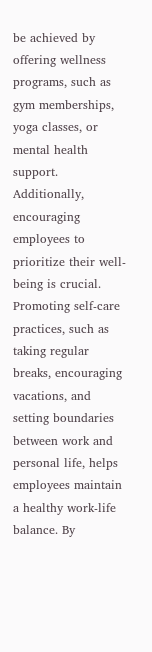be achieved by offering wellness programs, such as gym memberships, yoga classes, or mental health support. Additionally, encouraging employees to prioritize their well-being is crucial. Promoting self-care practices, such as taking regular breaks, encouraging vacations, and setting boundaries between work and personal life, helps employees maintain a healthy work-life balance. By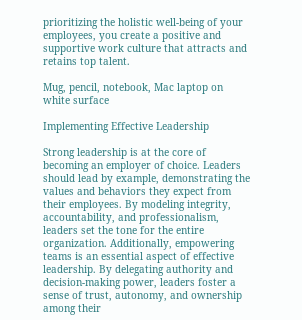prioritizing the holistic well-being of your employees, you create a positive and supportive work culture that attracts and retains top talent.

Mug, pencil, notebook, Mac laptop on white surface

Implementing Effective Leadership

Strong leadership is at the core of becoming an employer of choice. Leaders should lead by example, demonstrating the values and behaviors they expect from their employees. By modeling integrity, accountability, and professionalism, leaders set the tone for the entire organization. Additionally, empowering teams is an essential aspect of effective leadership. By delegating authority and decision-making power, leaders foster a sense of trust, autonomy, and ownership among their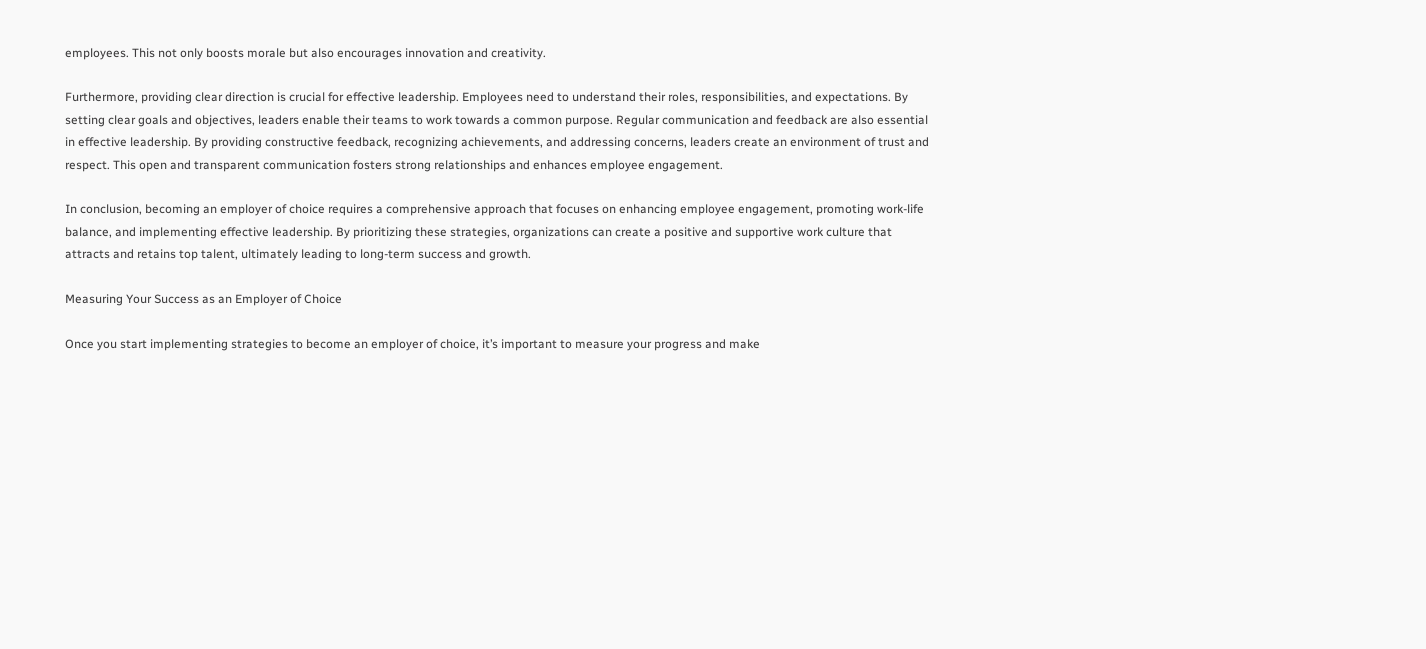employees. This not only boosts morale but also encourages innovation and creativity.

Furthermore, providing clear direction is crucial for effective leadership. Employees need to understand their roles, responsibilities, and expectations. By setting clear goals and objectives, leaders enable their teams to work towards a common purpose. Regular communication and feedback are also essential in effective leadership. By providing constructive feedback, recognizing achievements, and addressing concerns, leaders create an environment of trust and respect. This open and transparent communication fosters strong relationships and enhances employee engagement.

In conclusion, becoming an employer of choice requires a comprehensive approach that focuses on enhancing employee engagement, promoting work-life balance, and implementing effective leadership. By prioritizing these strategies, organizations can create a positive and supportive work culture that attracts and retains top talent, ultimately leading to long-term success and growth.

Measuring Your Success as an Employer of Choice

Once you start implementing strategies to become an employer of choice, it’s important to measure your progress and make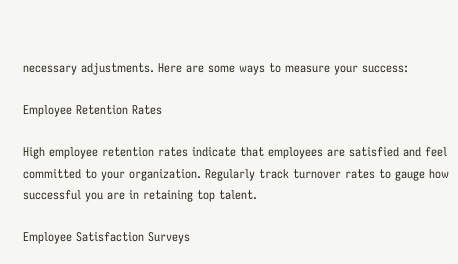necessary adjustments. Here are some ways to measure your success:

Employee Retention Rates

High employee retention rates indicate that employees are satisfied and feel committed to your organization. Regularly track turnover rates to gauge how successful you are in retaining top talent.

Employee Satisfaction Surveys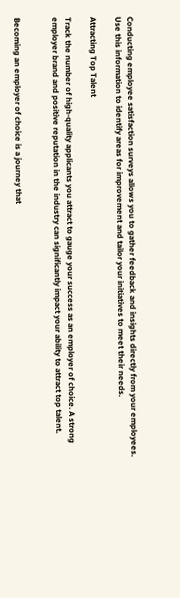Conducting employee satisfaction surveys allows you to gather feedback and insights directly from your employees. Use this information to identify areas for improvement and tailor your initiatives to meet their needs.

Attracting Top Talent

Track the number of high-quality applicants you attract to gauge your success as an employer of choice. A strong employer brand and positive reputation in the industry can significantly impact your ability to attract top talent.


Becoming an employer of choice is a journey that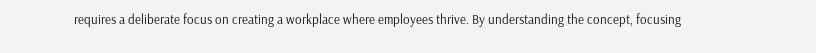requires a deliberate focus on creating a workplace where employees thrive. By understanding the concept, focusing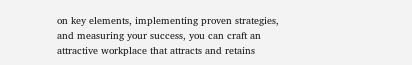on key elements, implementing proven strategies, and measuring your success, you can craft an attractive workplace that attracts and retains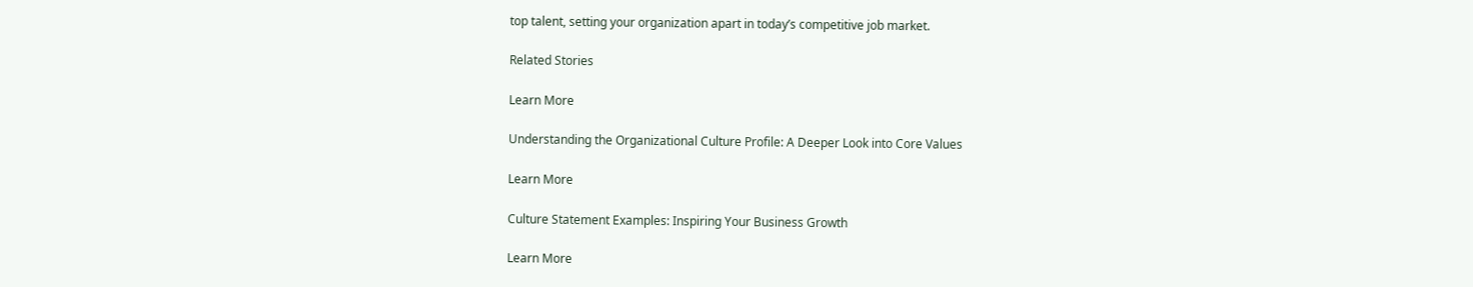top talent, setting your organization apart in today’s competitive job market.

Related Stories

Learn More

Understanding the Organizational Culture Profile: A Deeper Look into Core Values

Learn More

Culture Statement Examples: Inspiring Your Business Growth

Learn More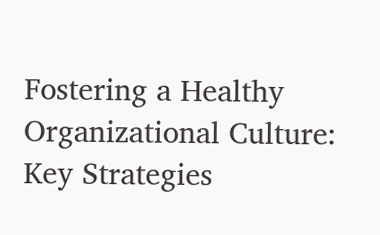Fostering a Healthy Organizational Culture: Key Strategies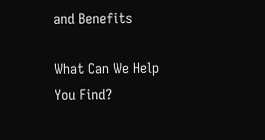and Benefits

What Can We Help You Find?